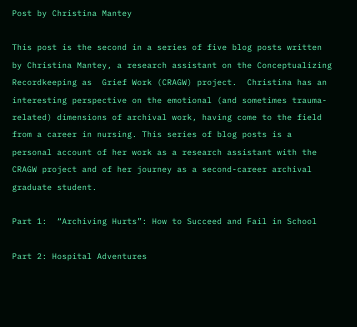Post by Christina Mantey

This post is the second in a series of five blog posts written by Christina Mantey, a research assistant on the Conceptualizing Recordkeeping as  Grief Work (CRAGW) project.  Christina has an interesting perspective on the emotional (and sometimes trauma-related) dimensions of archival work, having come to the field from a career in nursing. This series of blog posts is a personal account of her work as a research assistant with the CRAGW project and of her journey as a second-career archival graduate student.

Part 1:  “Archiving Hurts”: How to Succeed and Fail in School

Part 2: Hospital Adventures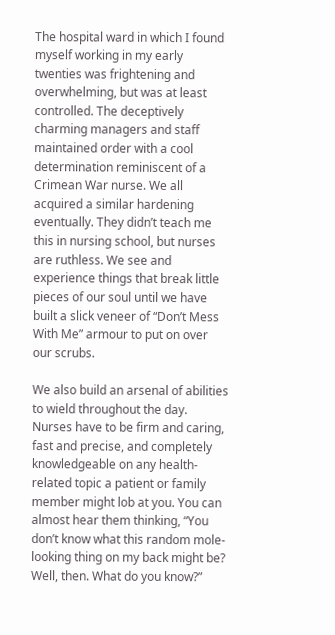The hospital ward in which I found myself working in my early twenties was frightening and overwhelming, but was at least controlled. The deceptively charming managers and staff maintained order with a cool determination reminiscent of a Crimean War nurse. We all acquired a similar hardening eventually. They didn’t teach me this in nursing school, but nurses are ruthless. We see and experience things that break little pieces of our soul until we have built a slick veneer of “Don’t Mess With Me” armour to put on over our scrubs.

We also build an arsenal of abilities to wield throughout the day. Nurses have to be firm and caring, fast and precise, and completely knowledgeable on any health-related topic a patient or family member might lob at you. You can almost hear them thinking, “You don’t know what this random mole-looking thing on my back might be? Well, then. What do you know?”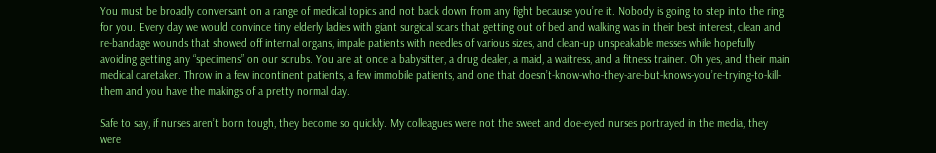You must be broadly conversant on a range of medical topics and not back down from any fight because you’re it. Nobody is going to step into the ring for you. Every day we would convince tiny elderly ladies with giant surgical scars that getting out of bed and walking was in their best interest, clean and re-bandage wounds that showed off internal organs, impale patients with needles of various sizes, and clean-up unspeakable messes while hopefully avoiding getting any “specimens” on our scrubs. You are at once a babysitter, a drug dealer, a maid, a waitress, and a fitness trainer. Oh yes, and their main medical caretaker. Throw in a few incontinent patients, a few immobile patients, and one that doesn’t-know-who-they-are-but-knows-you’re-trying-to-kill-them and you have the makings of a pretty normal day.

Safe to say, if nurses aren’t born tough, they become so quickly. My colleagues were not the sweet and doe-eyed nurses portrayed in the media, they were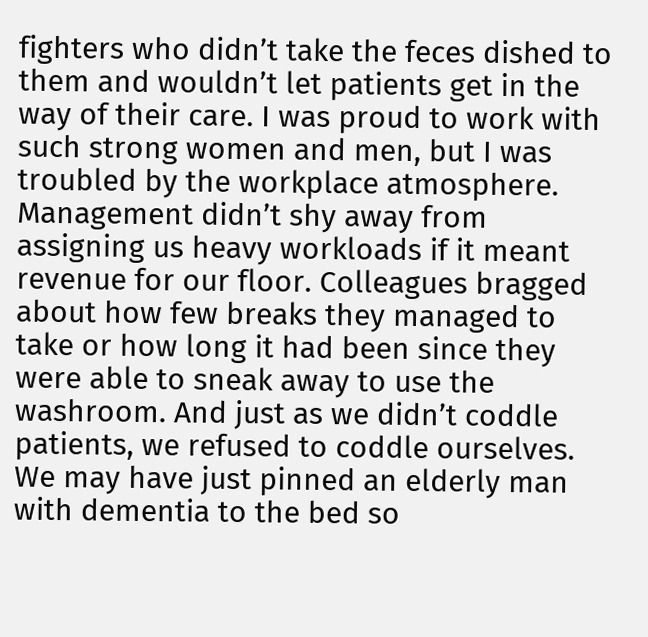fighters who didn’t take the feces dished to them and wouldn’t let patients get in the way of their care. I was proud to work with such strong women and men, but I was troubled by the workplace atmosphere. Management didn’t shy away from assigning us heavy workloads if it meant revenue for our floor. Colleagues bragged about how few breaks they managed to take or how long it had been since they were able to sneak away to use the washroom. And just as we didn’t coddle patients, we refused to coddle ourselves. We may have just pinned an elderly man with dementia to the bed so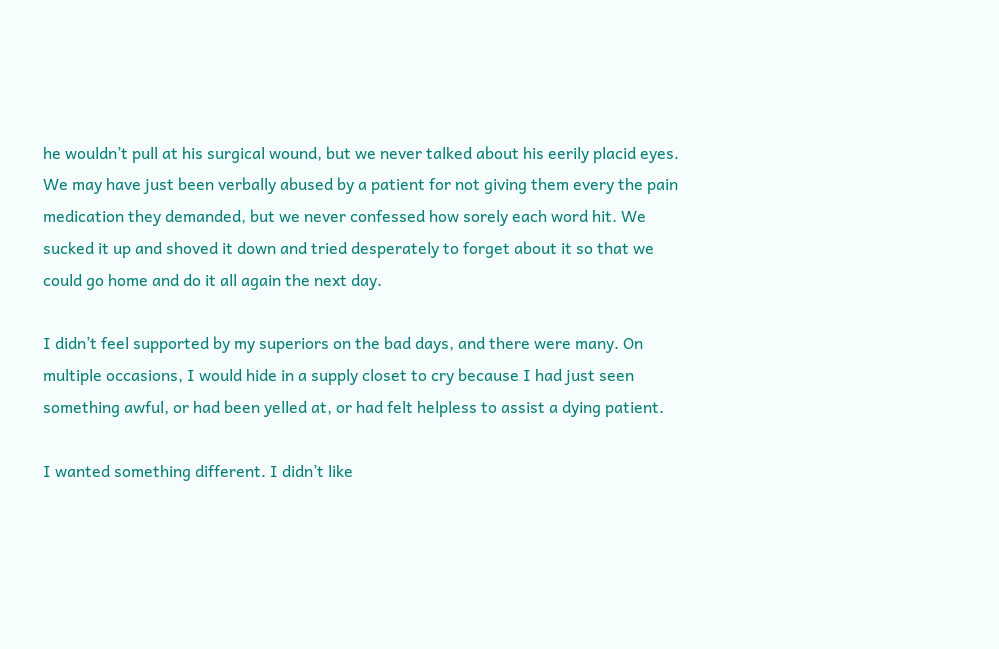he wouldn’t pull at his surgical wound, but we never talked about his eerily placid eyes. We may have just been verbally abused by a patient for not giving them every the pain medication they demanded, but we never confessed how sorely each word hit. We sucked it up and shoved it down and tried desperately to forget about it so that we could go home and do it all again the next day.

I didn’t feel supported by my superiors on the bad days, and there were many. On multiple occasions, I would hide in a supply closet to cry because I had just seen something awful, or had been yelled at, or had felt helpless to assist a dying patient.

I wanted something different. I didn’t like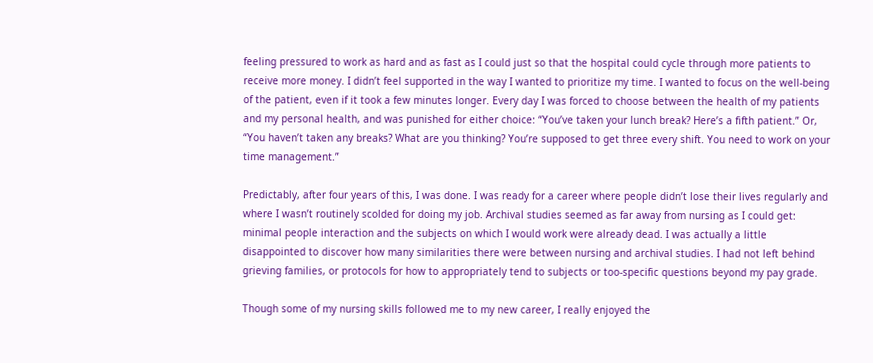feeling pressured to work as hard and as fast as I could just so that the hospital could cycle through more patients to receive more money. I didn’t feel supported in the way I wanted to prioritize my time. I wanted to focus on the well-being of the patient, even if it took a few minutes longer. Every day I was forced to choose between the health of my patients and my personal health, and was punished for either choice: “You’ve taken your lunch break? Here’s a fifth patient.” Or, “You haven’t taken any breaks? What are you thinking? You’re supposed to get three every shift. You need to work on your time management.”

Predictably, after four years of this, I was done. I was ready for a career where people didn’t lose their lives regularly and where I wasn’t routinely scolded for doing my job. Archival studies seemed as far away from nursing as I could get: minimal people interaction and the subjects on which I would work were already dead. I was actually a little disappointed to discover how many similarities there were between nursing and archival studies. I had not left behind grieving families, or protocols for how to appropriately tend to subjects or too-specific questions beyond my pay grade.

Though some of my nursing skills followed me to my new career, I really enjoyed the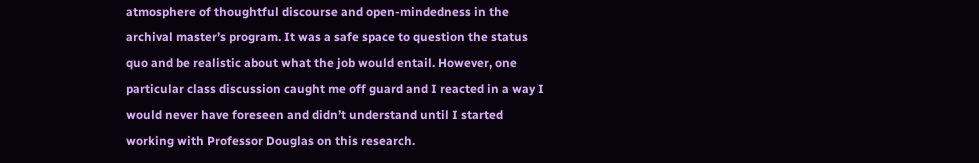atmosphere of thoughtful discourse and open-mindedness in the archival master’s program. It was a safe space to question the status quo and be realistic about what the job would entail. However, one particular class discussion caught me off guard and I reacted in a way I would never have foreseen and didn’t understand until I started working with Professor Douglas on this research.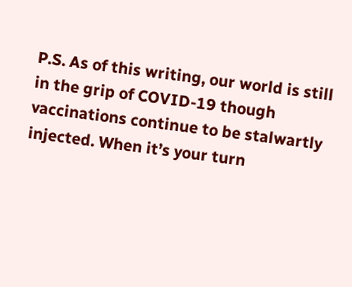P.S. As of this writing, our world is still in the grip of COVID-19 though vaccinations continue to be stalwartly injected. When it’s your turn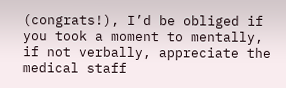(congrats!), I’d be obliged if you took a moment to mentally, if not verbally, appreciate the medical staff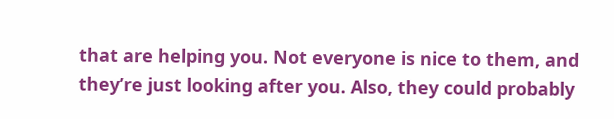that are helping you. Not everyone is nice to them, and they’re just looking after you. Also, they could probably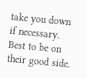take you down if necessary. Best to be on their good side.